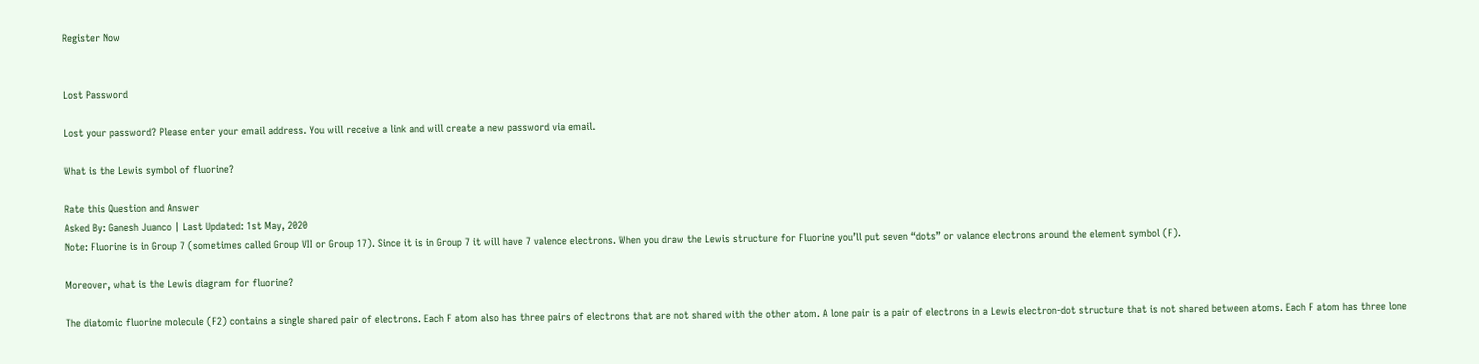Register Now


Lost Password

Lost your password? Please enter your email address. You will receive a link and will create a new password via email.

What is the Lewis symbol of fluorine?

Rate this Question and Answer
Asked By: Ganesh Juanco | Last Updated: 1st May, 2020
Note: Fluorine is in Group 7 (sometimes called Group VII or Group 17). Since it is in Group 7 it will have 7 valence electrons. When you draw the Lewis structure for Fluorine you’ll put seven “dots” or valance electrons around the element symbol (F).

Moreover, what is the Lewis diagram for fluorine?

The diatomic fluorine molecule (F2) contains a single shared pair of electrons. Each F atom also has three pairs of electrons that are not shared with the other atom. A lone pair is a pair of electrons in a Lewis electron-dot structure that is not shared between atoms. Each F atom has three lone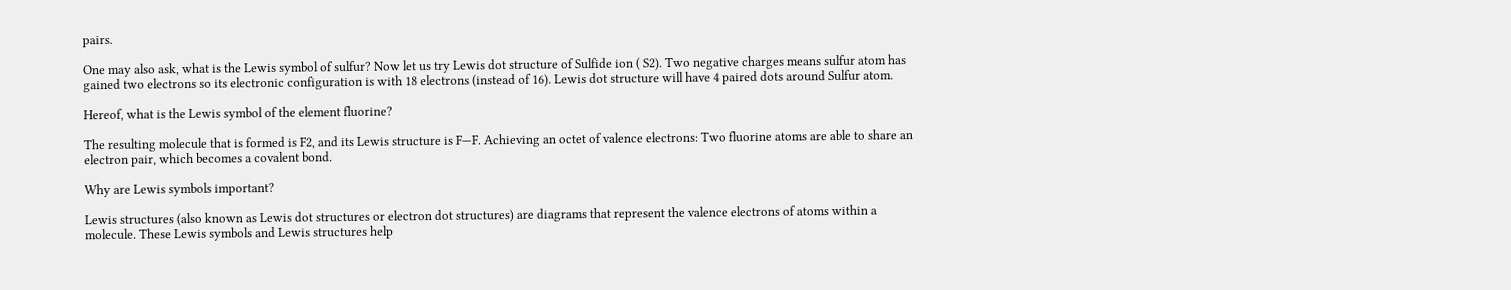pairs.

One may also ask, what is the Lewis symbol of sulfur? Now let us try Lewis dot structure of Sulfide ion ( S2). Two negative charges means sulfur atom has gained two electrons so its electronic configuration is with 18 electrons (instead of 16). Lewis dot structure will have 4 paired dots around Sulfur atom.

Hereof, what is the Lewis symbol of the element fluorine?

The resulting molecule that is formed is F2, and its Lewis structure is F—F. Achieving an octet of valence electrons: Two fluorine atoms are able to share an electron pair, which becomes a covalent bond.

Why are Lewis symbols important?

Lewis structures (also known as Lewis dot structures or electron dot structures) are diagrams that represent the valence electrons of atoms within a molecule. These Lewis symbols and Lewis structures help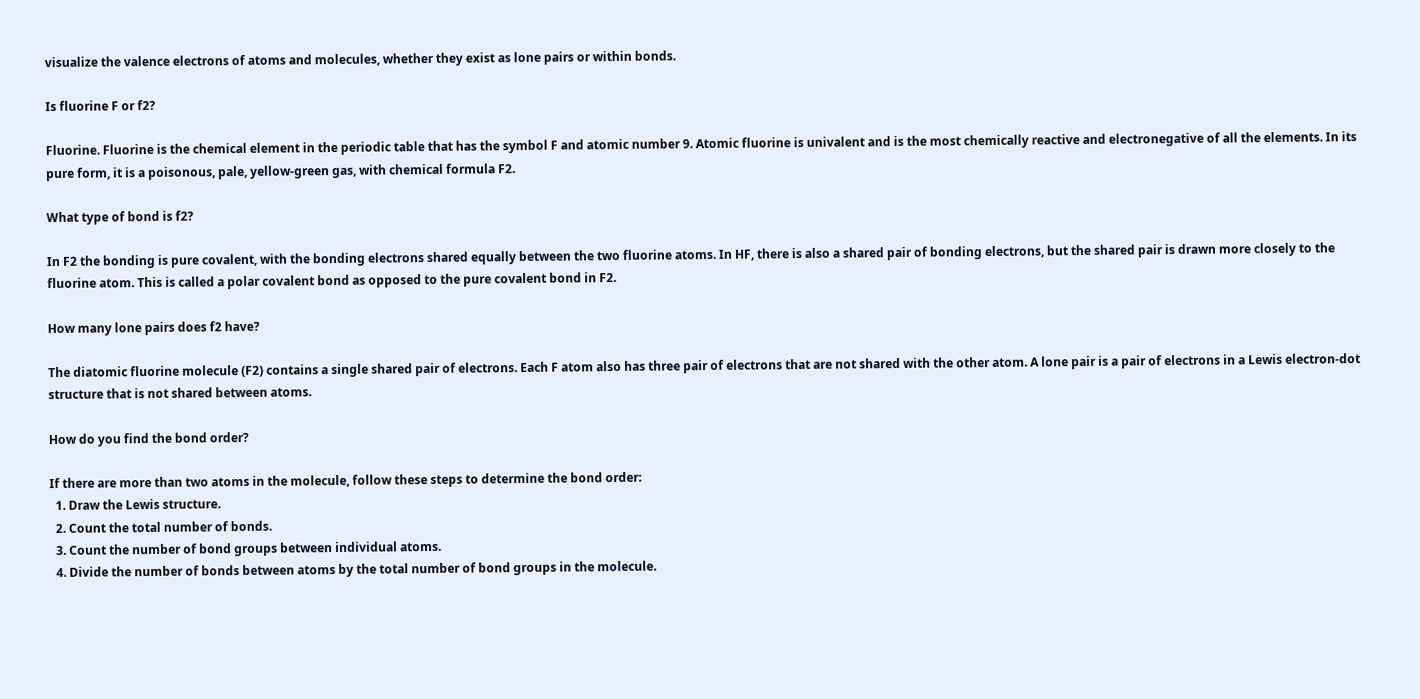visualize the valence electrons of atoms and molecules, whether they exist as lone pairs or within bonds.

Is fluorine F or f2?

Fluorine. Fluorine is the chemical element in the periodic table that has the symbol F and atomic number 9. Atomic fluorine is univalent and is the most chemically reactive and electronegative of all the elements. In its pure form, it is a poisonous, pale, yellow-green gas, with chemical formula F2.

What type of bond is f2?

In F2 the bonding is pure covalent, with the bonding electrons shared equally between the two fluorine atoms. In HF, there is also a shared pair of bonding electrons, but the shared pair is drawn more closely to the fluorine atom. This is called a polar covalent bond as opposed to the pure covalent bond in F2.

How many lone pairs does f2 have?

The diatomic fluorine molecule (F2) contains a single shared pair of electrons. Each F atom also has three pair of electrons that are not shared with the other atom. A lone pair is a pair of electrons in a Lewis electron-dot structure that is not shared between atoms.

How do you find the bond order?

If there are more than two atoms in the molecule, follow these steps to determine the bond order:
  1. Draw the Lewis structure.
  2. Count the total number of bonds.
  3. Count the number of bond groups between individual atoms.
  4. Divide the number of bonds between atoms by the total number of bond groups in the molecule.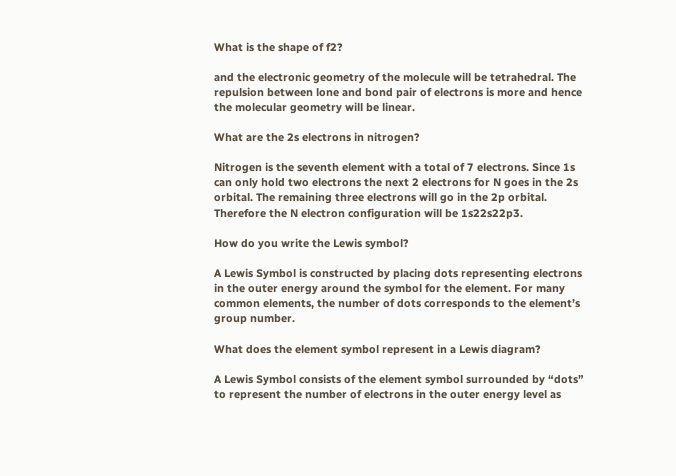What is the shape of f2?

and the electronic geometry of the molecule will be tetrahedral. The repulsion between lone and bond pair of electrons is more and hence the molecular geometry will be linear.

What are the 2s electrons in nitrogen?

Nitrogen is the seventh element with a total of 7 electrons. Since 1s can only hold two electrons the next 2 electrons for N goes in the 2s orbital. The remaining three electrons will go in the 2p orbital. Therefore the N electron configuration will be 1s22s22p3.

How do you write the Lewis symbol?

A Lewis Symbol is constructed by placing dots representing electrons in the outer energy around the symbol for the element. For many common elements, the number of dots corresponds to the element’s group number.

What does the element symbol represent in a Lewis diagram?

A Lewis Symbol consists of the element symbol surrounded by “dots” to represent the number of electrons in the outer energy level as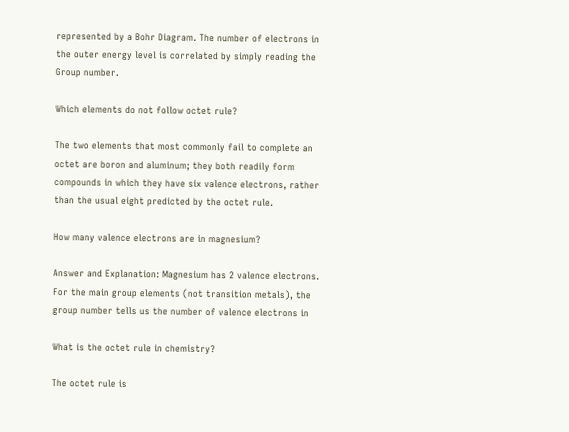represented by a Bohr Diagram. The number of electrons in the outer energy level is correlated by simply reading the Group number.

Which elements do not follow octet rule?

The two elements that most commonly fail to complete an octet are boron and aluminum; they both readily form compounds in which they have six valence electrons, rather than the usual eight predicted by the octet rule.

How many valence electrons are in magnesium?

Answer and Explanation: Magnesium has 2 valence electrons. For the main group elements (not transition metals), the group number tells us the number of valence electrons in

What is the octet rule in chemistry?

The octet rule is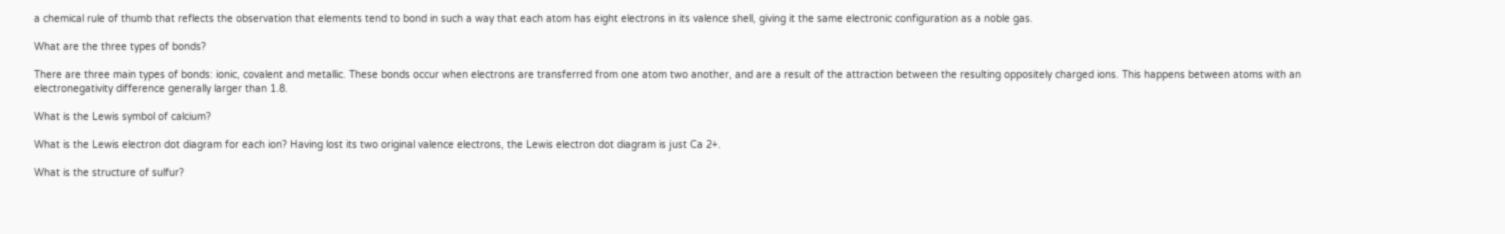a chemical rule of thumb that reflects the observation that elements tend to bond in such a way that each atom has eight electrons in its valence shell, giving it the same electronic configuration as a noble gas.

What are the three types of bonds?

There are three main types of bonds: ionic, covalent and metallic. These bonds occur when electrons are transferred from one atom two another, and are a result of the attraction between the resulting oppositely charged ions. This happens between atoms with an electronegativity difference generally larger than 1.8.

What is the Lewis symbol of calcium?

What is the Lewis electron dot diagram for each ion? Having lost its two original valence electrons, the Lewis electron dot diagram is just Ca 2+.

What is the structure of sulfur?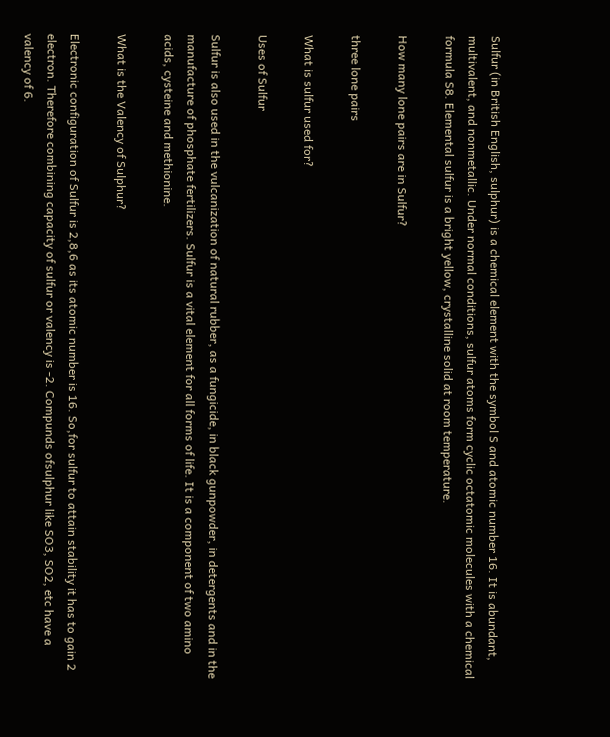Sulfur (in British English, sulphur) is a chemical element with the symbol S and atomic number 16. It is abundant, multivalent, and nonmetallic. Under normal conditions, sulfur atoms form cyclic octatomic molecules with a chemical formula S8. Elemental sulfur is a bright yellow, crystalline solid at room temperature.

How many lone pairs are in Sulfur?

three lone pairs

What is sulfur used for?

Uses of Sulfur

Sulfur is also used in the vulcanization of natural rubber, as a fungicide, in black gunpowder, in detergents and in the manufacture of phosphate fertilizers. Sulfur is a vital element for all forms of life. It is a component of two amino acids, cysteine and methionine.

What is the Valency of Sulphur?

Electronic configuration of Sulfur is 2,8,6 as its atomic number is 16. So,for sulfur to attain stability it has to gain 2 electron. Therefore combining capacity of sulfur or valency is -2. Compunds ofsulphur like SO3, SO2, etc have a valency of 6.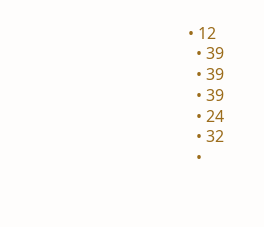• 12
  • 39
  • 39
  • 39
  • 24
  • 32
  •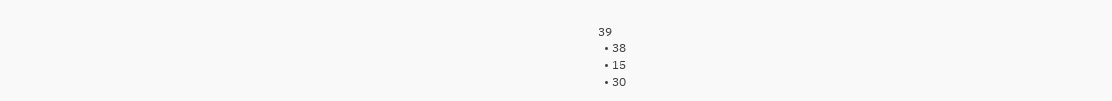39
  • 38
  • 15
  • 30